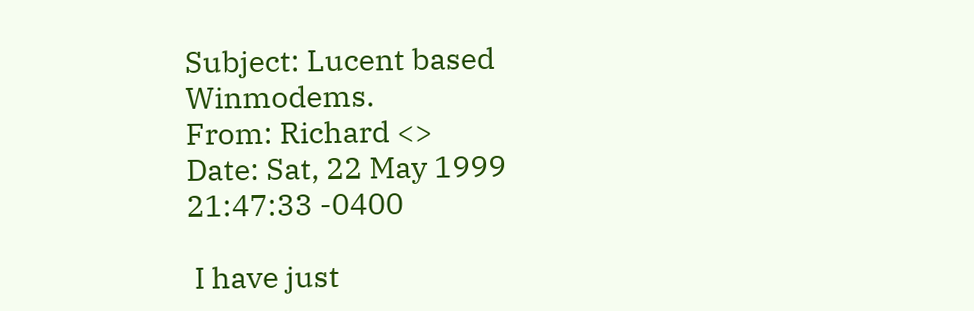Subject: Lucent based Winmodems.
From: Richard <>
Date: Sat, 22 May 1999 21:47:33 -0400

 I have just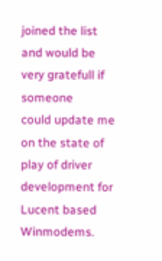joined the list and would be very gratefull if someone
could update me on the state of play of driver development for
Lucent based Winmodems.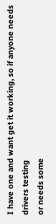I have one and want get it working, so if anyone needs drivers testing
or needs some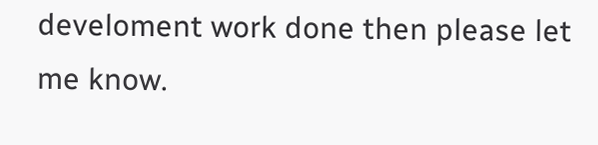develoment work done then please let me know.